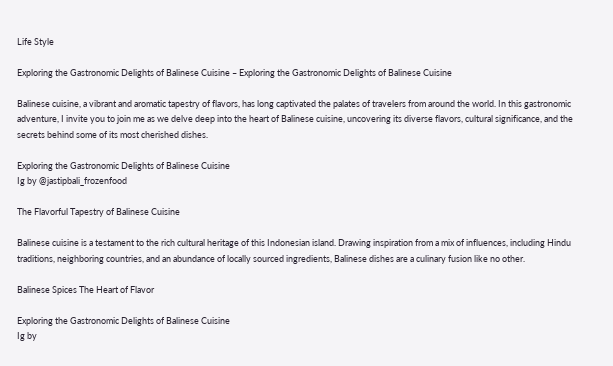Life Style

Exploring the Gastronomic Delights of Balinese Cuisine – Exploring the Gastronomic Delights of Balinese Cuisine

Balinese cuisine, a vibrant and aromatic tapestry of flavors, has long captivated the palates of travelers from around the world. In this gastronomic adventure, I invite you to join me as we delve deep into the heart of Balinese cuisine, uncovering its diverse flavors, cultural significance, and the secrets behind some of its most cherished dishes.

Exploring the Gastronomic Delights of Balinese Cuisine
Ig by @jastipbali_frozenfood

The Flavorful Tapestry of Balinese Cuisine

Balinese cuisine is a testament to the rich cultural heritage of this Indonesian island. Drawing inspiration from a mix of influences, including Hindu traditions, neighboring countries, and an abundance of locally sourced ingredients, Balinese dishes are a culinary fusion like no other.

Balinese Spices The Heart of Flavor

Exploring the Gastronomic Delights of Balinese Cuisine
Ig by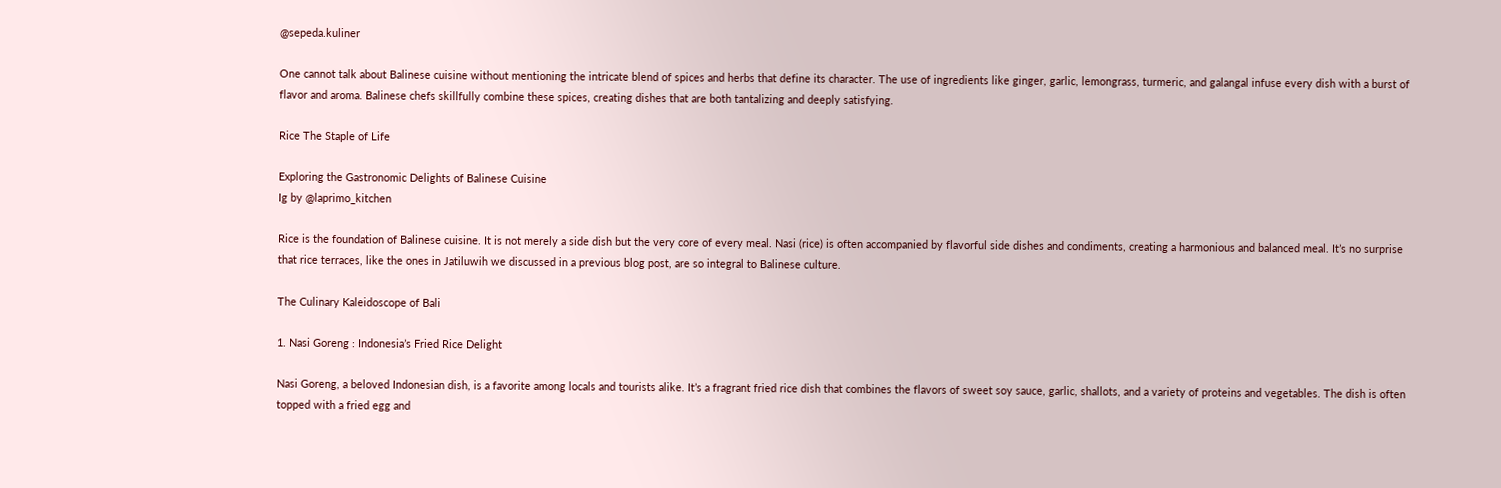@sepeda.kuliner

One cannot talk about Balinese cuisine without mentioning the intricate blend of spices and herbs that define its character. The use of ingredients like ginger, garlic, lemongrass, turmeric, and galangal infuse every dish with a burst of flavor and aroma. Balinese chefs skillfully combine these spices, creating dishes that are both tantalizing and deeply satisfying.

Rice The Staple of Life

Exploring the Gastronomic Delights of Balinese Cuisine
Ig by @laprimo_kitchen

Rice is the foundation of Balinese cuisine. It is not merely a side dish but the very core of every meal. Nasi (rice) is often accompanied by flavorful side dishes and condiments, creating a harmonious and balanced meal. It’s no surprise that rice terraces, like the ones in Jatiluwih we discussed in a previous blog post, are so integral to Balinese culture.

The Culinary Kaleidoscope of Bali

1. Nasi Goreng : Indonesia’s Fried Rice Delight

Nasi Goreng, a beloved Indonesian dish, is a favorite among locals and tourists alike. It’s a fragrant fried rice dish that combines the flavors of sweet soy sauce, garlic, shallots, and a variety of proteins and vegetables. The dish is often topped with a fried egg and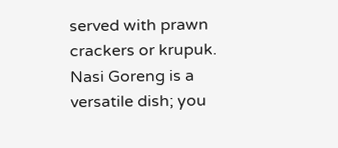served with prawn crackers or krupuk. Nasi Goreng is a versatile dish; you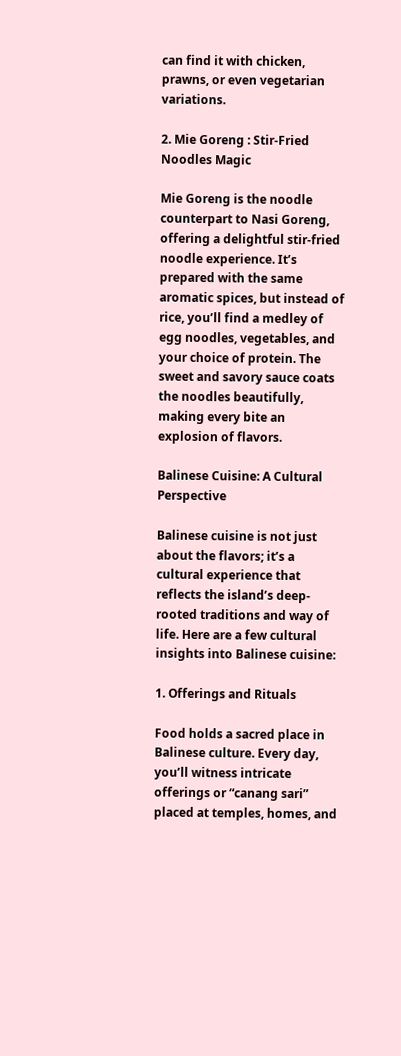can find it with chicken, prawns, or even vegetarian variations.

2. Mie Goreng : Stir-Fried Noodles Magic

Mie Goreng is the noodle counterpart to Nasi Goreng, offering a delightful stir-fried noodle experience. It’s prepared with the same aromatic spices, but instead of rice, you’ll find a medley of egg noodles, vegetables, and your choice of protein. The sweet and savory sauce coats the noodles beautifully, making every bite an explosion of flavors.

Balinese Cuisine: A Cultural Perspective

Balinese cuisine is not just about the flavors; it’s a cultural experience that reflects the island’s deep-rooted traditions and way of life. Here are a few cultural insights into Balinese cuisine:

1. Offerings and Rituals

Food holds a sacred place in Balinese culture. Every day, you’ll witness intricate offerings or “canang sari” placed at temples, homes, and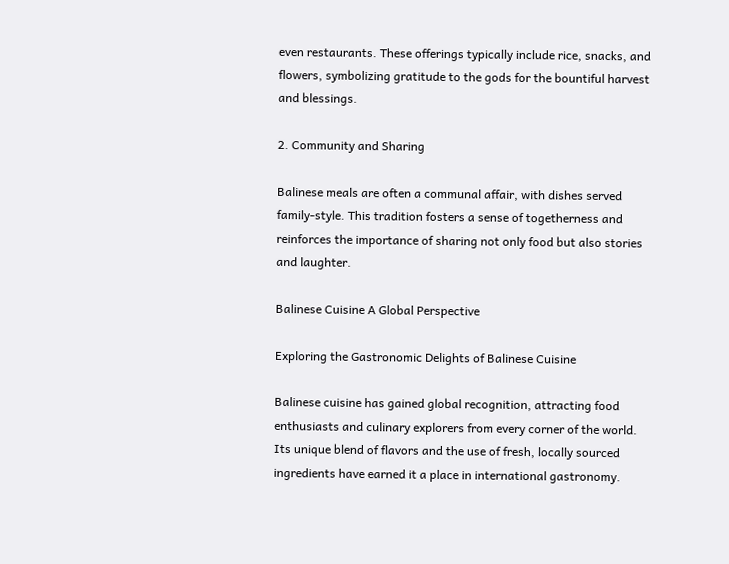even restaurants. These offerings typically include rice, snacks, and flowers, symbolizing gratitude to the gods for the bountiful harvest and blessings.

2. Community and Sharing

Balinese meals are often a communal affair, with dishes served family-style. This tradition fosters a sense of togetherness and reinforces the importance of sharing not only food but also stories and laughter.

Balinese Cuisine A Global Perspective

Exploring the Gastronomic Delights of Balinese Cuisine

Balinese cuisine has gained global recognition, attracting food enthusiasts and culinary explorers from every corner of the world. Its unique blend of flavors and the use of fresh, locally sourced ingredients have earned it a place in international gastronomy.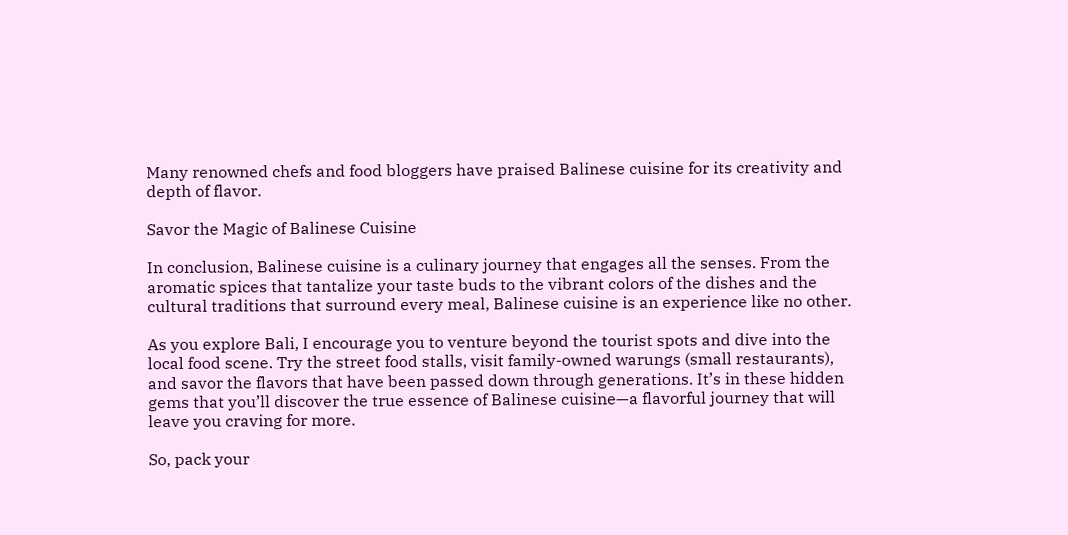Many renowned chefs and food bloggers have praised Balinese cuisine for its creativity and depth of flavor.

Savor the Magic of Balinese Cuisine

In conclusion, Balinese cuisine is a culinary journey that engages all the senses. From the aromatic spices that tantalize your taste buds to the vibrant colors of the dishes and the cultural traditions that surround every meal, Balinese cuisine is an experience like no other.

As you explore Bali, I encourage you to venture beyond the tourist spots and dive into the local food scene. Try the street food stalls, visit family-owned warungs (small restaurants), and savor the flavors that have been passed down through generations. It’s in these hidden gems that you’ll discover the true essence of Balinese cuisine—a flavorful journey that will leave you craving for more.

So, pack your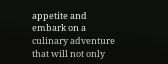appetite and embark on a culinary adventure that will not only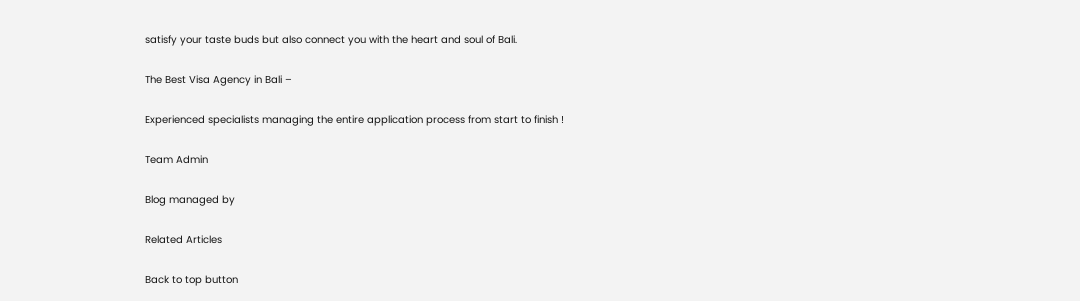satisfy your taste buds but also connect you with the heart and soul of Bali.

The Best Visa Agency in Bali –

Experienced specialists managing the entire application process from start to finish !

Team Admin

Blog managed by

Related Articles

Back to top button